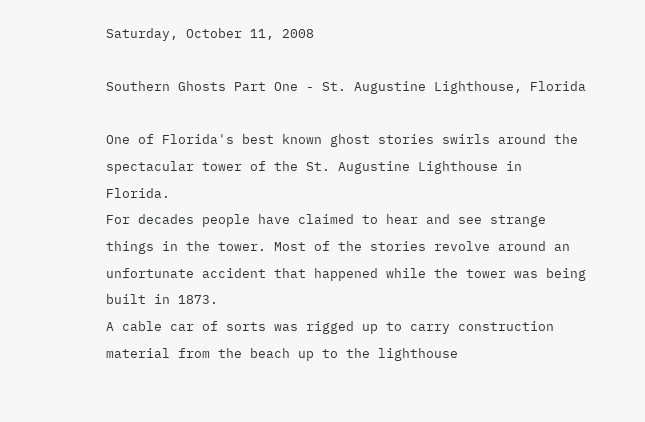Saturday, October 11, 2008

Southern Ghosts Part One - St. Augustine Lighthouse, Florida

One of Florida's best known ghost stories swirls around the spectacular tower of the St. Augustine Lighthouse in Florida.
For decades people have claimed to hear and see strange things in the tower. Most of the stories revolve around an unfortunate accident that happened while the tower was being built in 1873.
A cable car of sorts was rigged up to carry construction material from the beach up to the lighthouse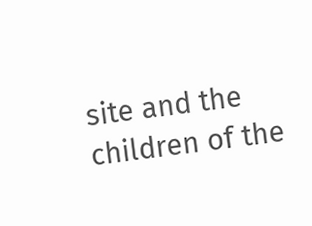site and the children of the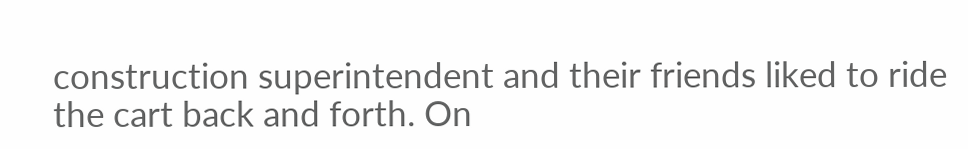construction superintendent and their friends liked to ride the cart back and forth. On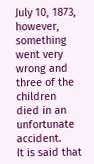July 10, 1873, however, something went very wrong and three of the children died in an unfortunate accident.
It is said that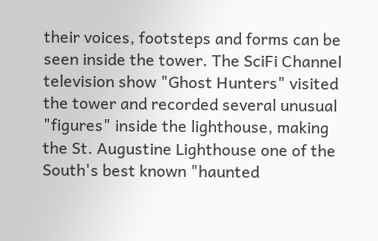their voices, footsteps and forms can be seen inside the tower. The SciFi Channel television show "Ghost Hunters" visited the tower and recorded several unusual "figures" inside the lighthouse, making the St. Augustine Lighthouse one of the South's best known "haunted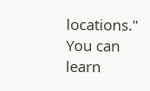locations."
You can learn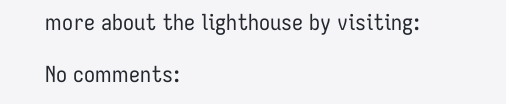more about the lighthouse by visiting:

No comments: